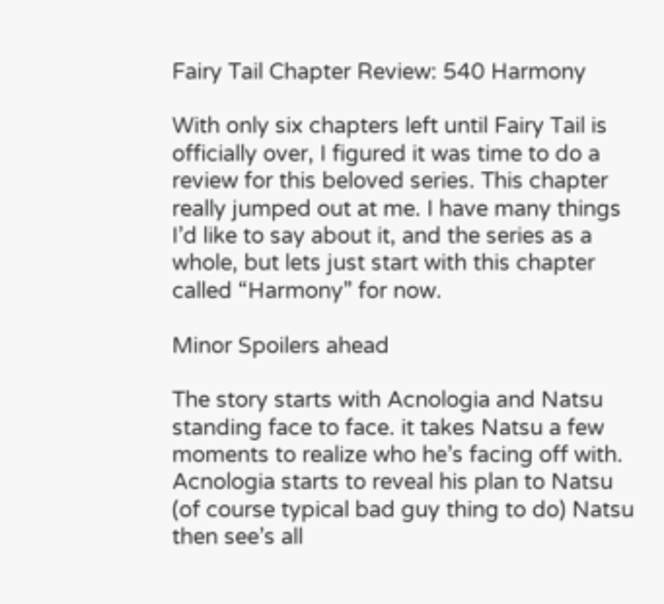Fairy Tail Chapter Review: 540 Harmony

With only six chapters left until Fairy Tail is officially over, I figured it was time to do a review for this beloved series. This chapter really jumped out at me. I have many things I’d like to say about it, and the series as a whole, but lets just start with this chapter called “Harmony” for now.

Minor Spoilers ahead

The story starts with Acnologia and Natsu standing face to face. it takes Natsu a few moments to realize who he’s facing off with. Acnologia starts to reveal his plan to Natsu (of course typical bad guy thing to do) Natsu then see’s all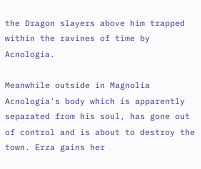the Dragon slayers above him trapped within the ravines of time by Acnologia.

Meanwhile outside in Magnolia Acnologia’s body which is apparently separated from his soul, has gone out of control and is about to destroy the town. Erza gains her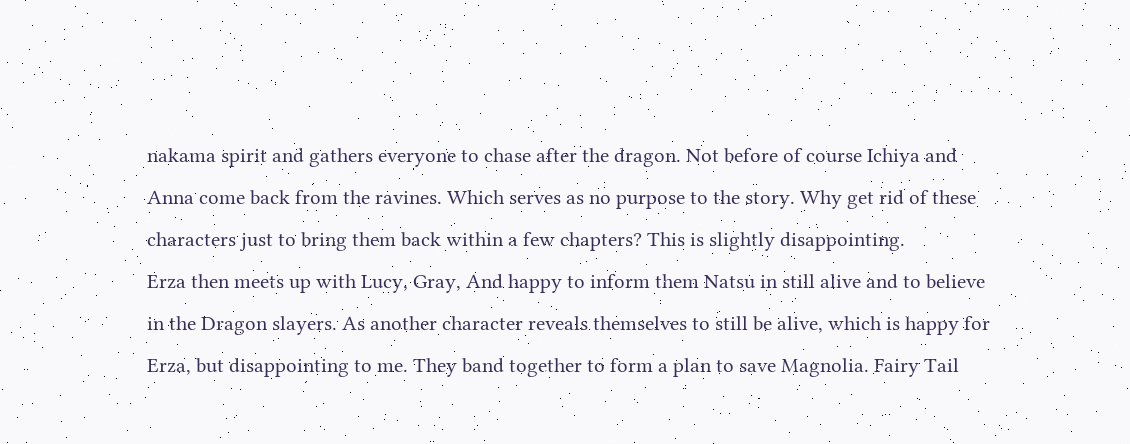nakama spirit and gathers everyone to chase after the dragon. Not before of course Ichiya and Anna come back from the ravines. Which serves as no purpose to the story. Why get rid of these characters just to bring them back within a few chapters? This is slightly disappointing.
Erza then meets up with Lucy, Gray, And happy to inform them Natsu in still alive and to believe in the Dragon slayers. As another character reveals themselves to still be alive, which is happy for Erza, but disappointing to me. They band together to form a plan to save Magnolia. Fairy Tail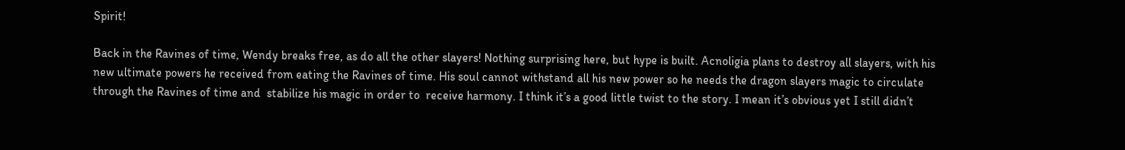Spirit!

Back in the Ravines of time, Wendy breaks free, as do all the other slayers! Nothing surprising here, but hype is built. Acnoligia plans to destroy all slayers, with his new ultimate powers he received from eating the Ravines of time. His soul cannot withstand all his new power so he needs the dragon slayers magic to circulate through the Ravines of time and  stabilize his magic in order to  receive harmony. I think it’s a good little twist to the story. I mean it’s obvious yet I still didn’t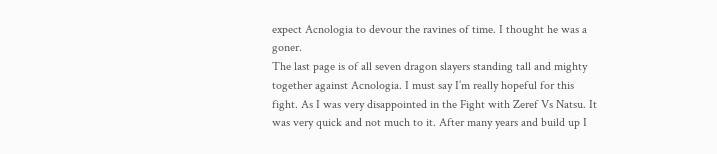expect Acnologia to devour the ravines of time. I thought he was a goner.
The last page is of all seven dragon slayers standing tall and mighty together against Acnologia. I must say I’m really hopeful for this fight. As I was very disappointed in the Fight with Zeref Vs Natsu. It was very quick and not much to it. After many years and build up I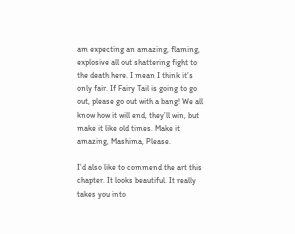am expecting an amazing, flaming, explosive all out shattering fight to the death here. I mean I think it’s only fair. If Fairy Tail is going to go out, please go out with a bang! We all know how it will end, they’ll win, but make it like old times. Make it amazing, Mashima, Please.

I’d also like to commend the art this chapter. It looks beautiful. It really takes you into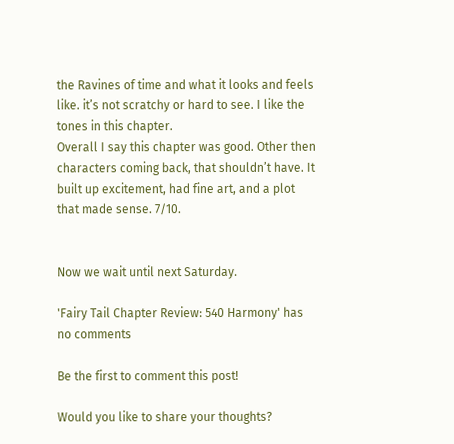the Ravines of time and what it looks and feels like. it’s not scratchy or hard to see. I like the tones in this chapter.
Overall I say this chapter was good. Other then characters coming back, that shouldn’t have. It built up excitement, had fine art, and a plot that made sense. 7/10.


Now we wait until next Saturday.

'Fairy Tail Chapter Review: 540 Harmony' has no comments

Be the first to comment this post!

Would you like to share your thoughts?